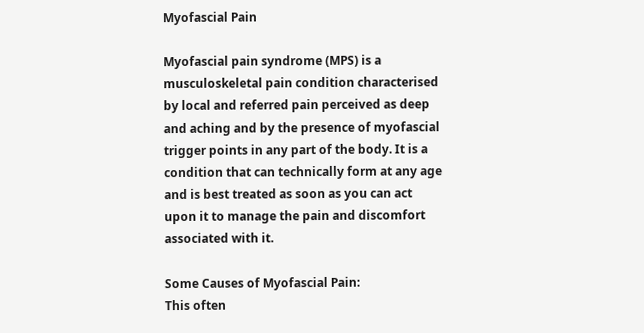Myofascial Pain

Myofascial pain syndrome (MPS) is a musculoskeletal pain condition characterised by local and referred pain perceived as deep and aching and by the presence of myofascial trigger points in any part of the body. It is a condition that can technically form at any age and is best treated as soon as you can act upon it to manage the pain and discomfort associated with it.

Some Causes of Myofascial Pain:
This often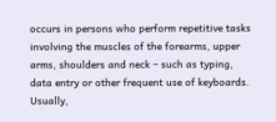occurs in persons who perform repetitive tasks involving the muscles of the forearms, upper arms, shoulders and neck – such as typing, data entry or other frequent use of keyboards. Usually,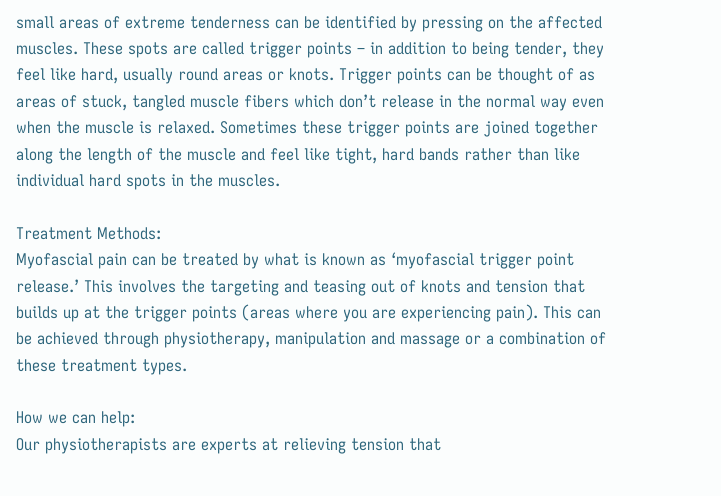small areas of extreme tenderness can be identified by pressing on the affected muscles. These spots are called trigger points – in addition to being tender, they feel like hard, usually round areas or knots. Trigger points can be thought of as areas of stuck, tangled muscle fibers which don’t release in the normal way even when the muscle is relaxed. Sometimes these trigger points are joined together along the length of the muscle and feel like tight, hard bands rather than like individual hard spots in the muscles.

Treatment Methods:
Myofascial pain can be treated by what is known as ‘myofascial trigger point release.’ This involves the targeting and teasing out of knots and tension that builds up at the trigger points (areas where you are experiencing pain). This can be achieved through physiotherapy, manipulation and massage or a combination of these treatment types.

How we can help:
Our physiotherapists are experts at relieving tension that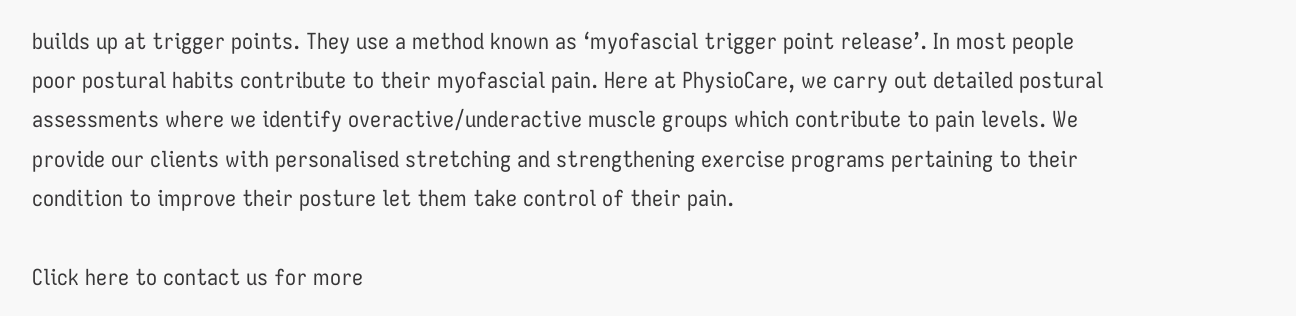builds up at trigger points. They use a method known as ‘myofascial trigger point release’. In most people poor postural habits contribute to their myofascial pain. Here at PhysioCare, we carry out detailed postural assessments where we identify overactive/underactive muscle groups which contribute to pain levels. We provide our clients with personalised stretching and strengthening exercise programs pertaining to their condition to improve their posture let them take control of their pain.

Click here to contact us for more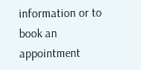information or to book an appointment